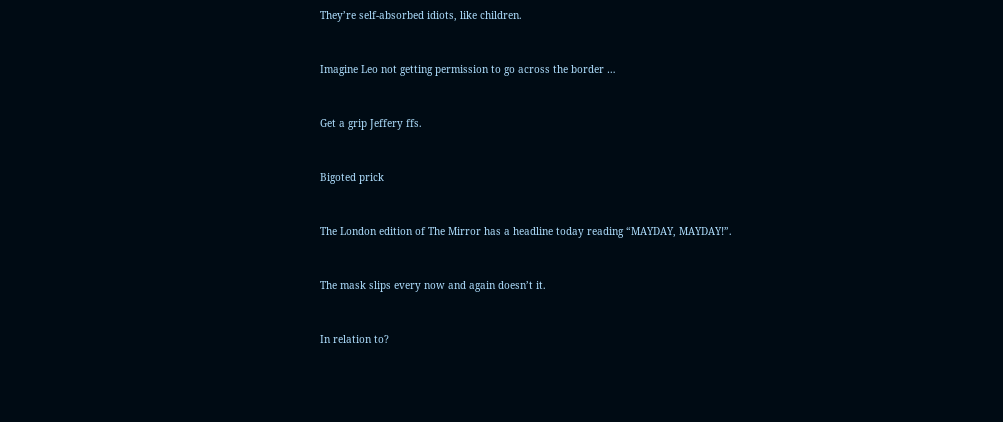They’re self-absorbed idiots, like children.


Imagine Leo not getting permission to go across the border …


Get a grip Jeffery ffs.


Bigoted prick


The London edition of The Mirror has a headline today reading “MAYDAY, MAYDAY!”.


The mask slips every now and again doesn’t it.


In relation to?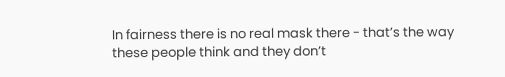In fairness there is no real mask there - that’s the way these people think and they don’t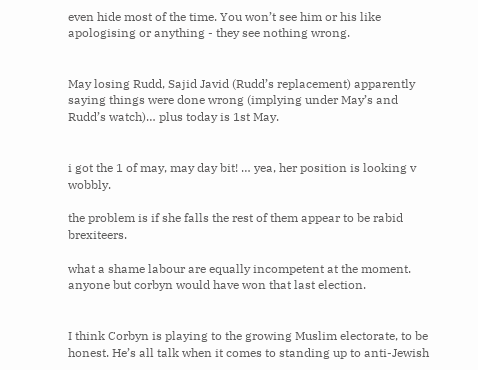even hide most of the time. You won’t see him or his like apologising or anything - they see nothing wrong.


May losing Rudd, Sajid Javid (Rudd’s replacement) apparently saying things were done wrong (implying under May’s and Rudd’s watch)… plus today is 1st May.


i got the 1 of may, may day bit! … yea, her position is looking v wobbly.

the problem is if she falls the rest of them appear to be rabid brexiteers.

what a shame labour are equally incompetent at the moment. anyone but corbyn would have won that last election.


I think Corbyn is playing to the growing Muslim electorate, to be honest. He’s all talk when it comes to standing up to anti-Jewish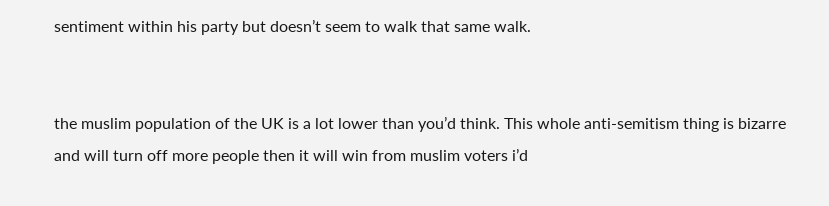sentiment within his party but doesn’t seem to walk that same walk.


the muslim population of the UK is a lot lower than you’d think. This whole anti-semitism thing is bizarre and will turn off more people then it will win from muslim voters i’d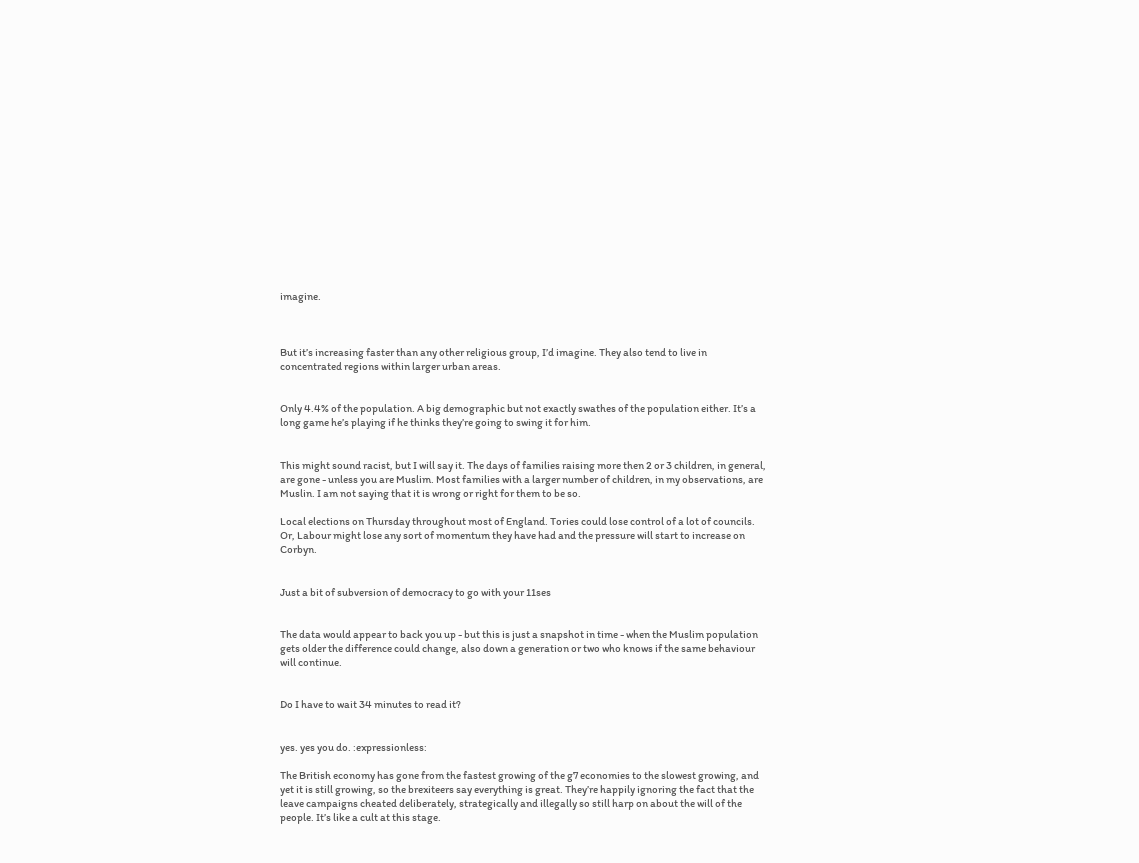imagine.



But it’s increasing faster than any other religious group, I’d imagine. They also tend to live in concentrated regions within larger urban areas.


Only 4.4% of the population. A big demographic but not exactly swathes of the population either. It’s a long game he’s playing if he thinks they’re going to swing it for him.


This might sound racist, but I will say it. The days of families raising more then 2 or 3 children, in general, are gone - unless you are Muslim. Most families with a larger number of children, in my observations, are Muslin. I am not saying that it is wrong or right for them to be so.

Local elections on Thursday throughout most of England. Tories could lose control of a lot of councils. Or, Labour might lose any sort of momentum they have had and the pressure will start to increase on Corbyn.


Just a bit of subversion of democracy to go with your 11ses


The data would appear to back you up - but this is just a snapshot in time - when the Muslim population gets older the difference could change, also down a generation or two who knows if the same behaviour will continue.


Do I have to wait 34 minutes to read it?


yes. yes you do. :expressionless:

The British economy has gone from the fastest growing of the g7 economies to the slowest growing, and yet it is still growing, so the brexiteers say everything is great. They’re happily ignoring the fact that the leave campaigns cheated deliberately, strategically and illegally so still harp on about the will of the people. It’s like a cult at this stage.